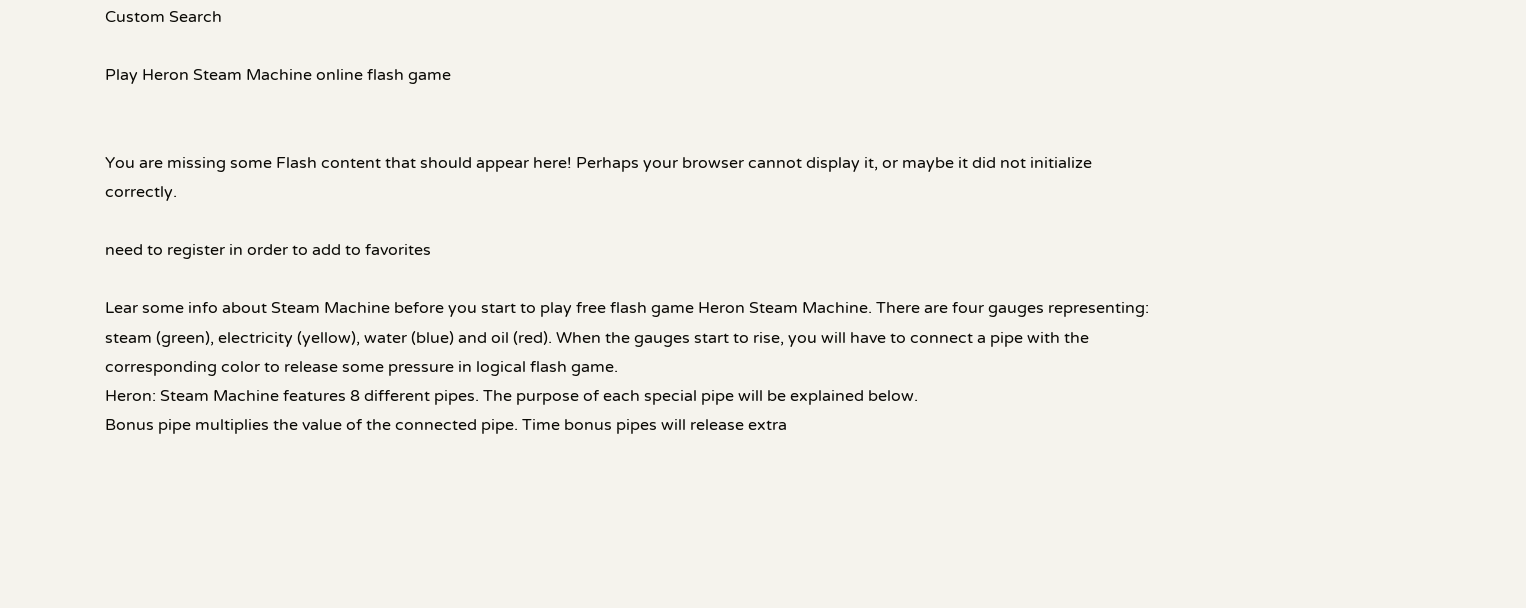Custom Search

Play Heron Steam Machine online flash game


You are missing some Flash content that should appear here! Perhaps your browser cannot display it, or maybe it did not initialize correctly.

need to register in order to add to favorites

Lear some info about Steam Machine before you start to play free flash game Heron Steam Machine. There are four gauges representing: steam (green), electricity (yellow), water (blue) and oil (red). When the gauges start to rise, you will have to connect a pipe with the corresponding color to release some pressure in logical flash game.
Heron: Steam Machine features 8 different pipes. The purpose of each special pipe will be explained below.
Bonus pipe multiplies the value of the connected pipe. Time bonus pipes will release extra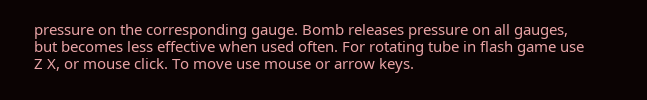pressure on the corresponding gauge. Bomb releases pressure on all gauges, but becomes less effective when used often. For rotating tube in flash game use Z X, or mouse click. To move use mouse or arrow keys.